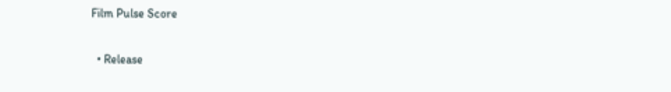Film Pulse Score


  • Release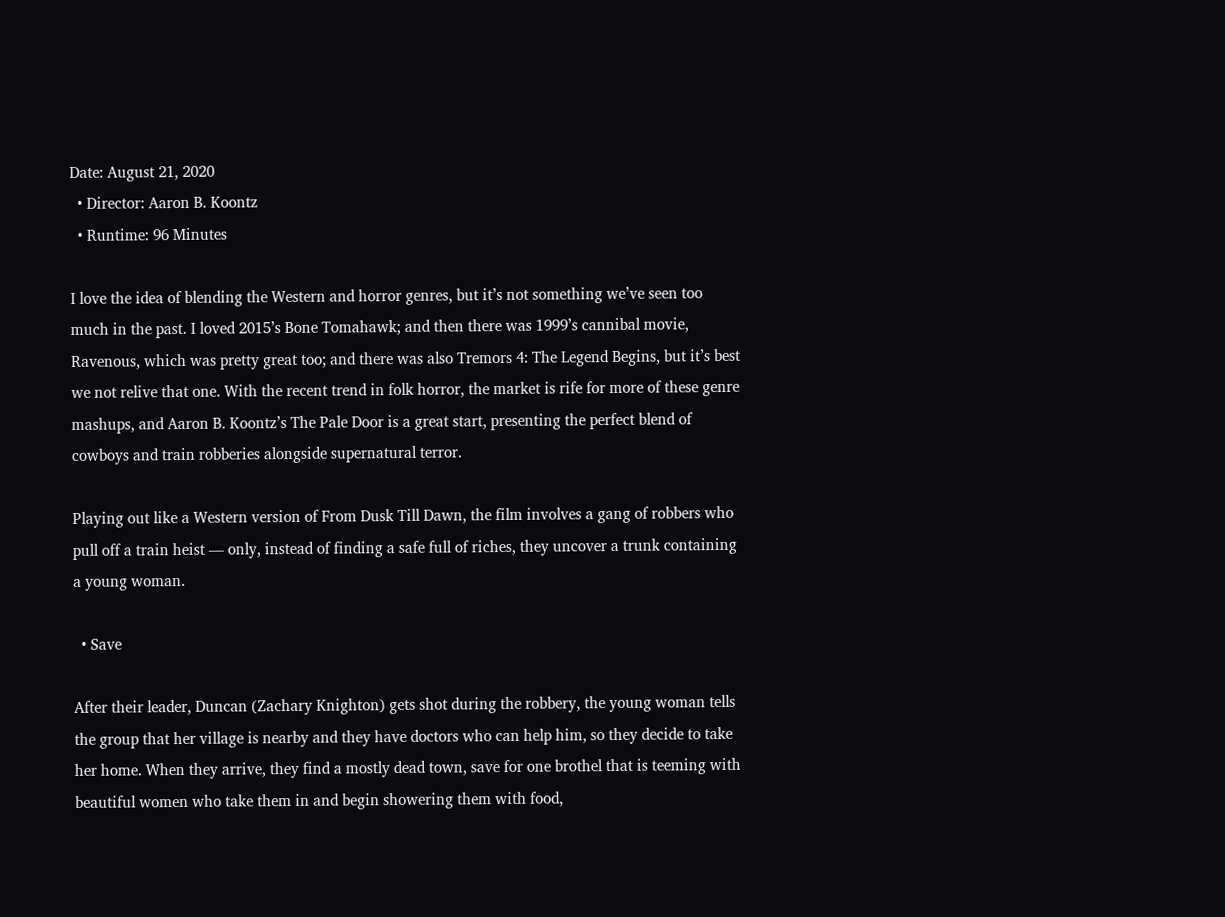Date: August 21, 2020
  • Director: Aaron B. Koontz
  • Runtime: 96 Minutes

I love the idea of blending the Western and horror genres, but it’s not something we’ve seen too much in the past. I loved 2015’s Bone Tomahawk; and then there was 1999’s cannibal movie, Ravenous, which was pretty great too; and there was also Tremors 4: The Legend Begins, but it’s best we not relive that one. With the recent trend in folk horror, the market is rife for more of these genre mashups, and Aaron B. Koontz’s The Pale Door is a great start, presenting the perfect blend of cowboys and train robberies alongside supernatural terror.

Playing out like a Western version of From Dusk Till Dawn, the film involves a gang of robbers who pull off a train heist — only, instead of finding a safe full of riches, they uncover a trunk containing a young woman.

  • Save

After their leader, Duncan (Zachary Knighton) gets shot during the robbery, the young woman tells the group that her village is nearby and they have doctors who can help him, so they decide to take her home. When they arrive, they find a mostly dead town, save for one brothel that is teeming with beautiful women who take them in and begin showering them with food,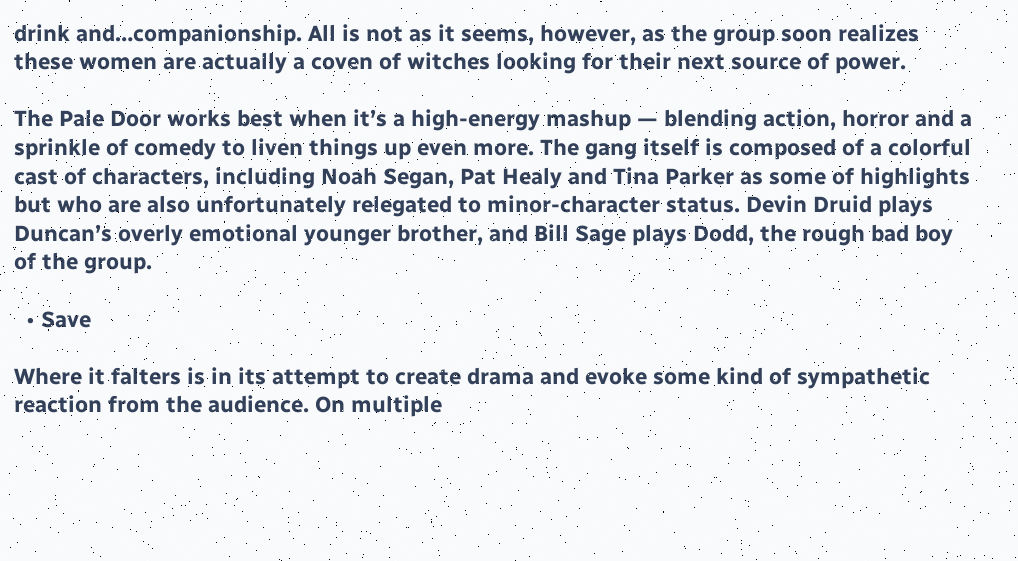drink and…companionship. All is not as it seems, however, as the group soon realizes these women are actually a coven of witches looking for their next source of power.

The Pale Door works best when it’s a high-energy mashup — blending action, horror and a sprinkle of comedy to liven things up even more. The gang itself is composed of a colorful cast of characters, including Noah Segan, Pat Healy and Tina Parker as some of highlights but who are also unfortunately relegated to minor-character status. Devin Druid plays Duncan’s overly emotional younger brother, and Bill Sage plays Dodd, the rough bad boy of the group.

  • Save

Where it falters is in its attempt to create drama and evoke some kind of sympathetic reaction from the audience. On multiple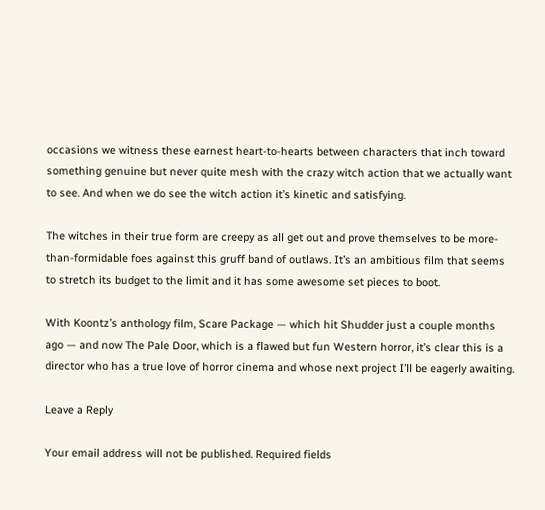occasions we witness these earnest heart-to-hearts between characters that inch toward something genuine but never quite mesh with the crazy witch action that we actually want to see. And when we do see the witch action it’s kinetic and satisfying.

The witches in their true form are creepy as all get out and prove themselves to be more-than-formidable foes against this gruff band of outlaws. It’s an ambitious film that seems to stretch its budget to the limit and it has some awesome set pieces to boot.

With Koontz’s anthology film, Scare Package — which hit Shudder just a couple months ago — and now The Pale Door, which is a flawed but fun Western horror, it’s clear this is a director who has a true love of horror cinema and whose next project I’ll be eagerly awaiting.

Leave a Reply

Your email address will not be published. Required fields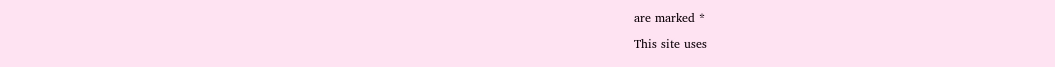are marked *

This site uses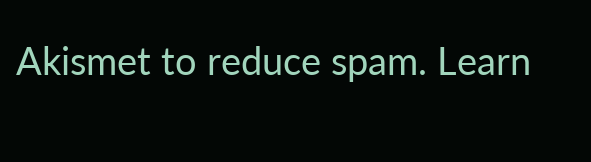Akismet to reduce spam. Learn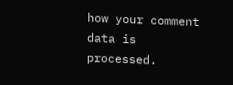how your comment data is processed.